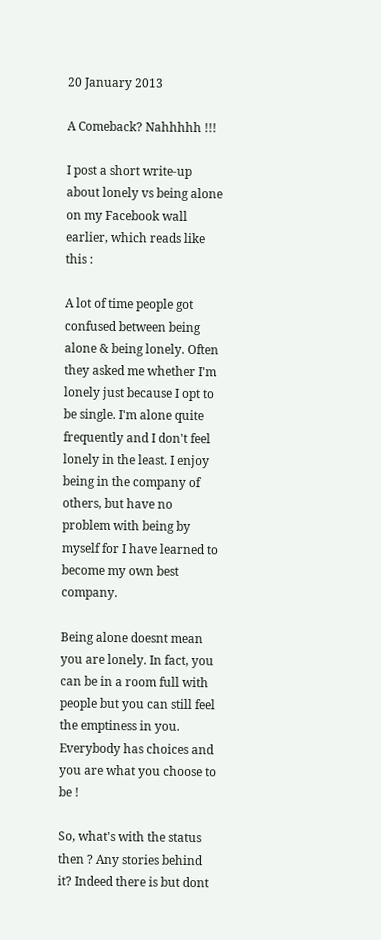20 January 2013

A Comeback? Nahhhhh !!!

I post a short write-up about lonely vs being alone on my Facebook wall earlier, which reads like this :

A lot of time people got confused between being alone & being lonely. Often they asked me whether I'm lonely just because I opt to be single. I'm alone quite frequently and I don't feel lonely in the least. I enjoy being in the company of others, but have no problem with being by myself for I have learned to become my own best company.

Being alone doesnt mean you are lonely. In fact, you can be in a room full with people but you can still feel the emptiness in you.
Everybody has choices and you are what you choose to be !

So, what's with the status then ? Any stories behind it? Indeed there is but dont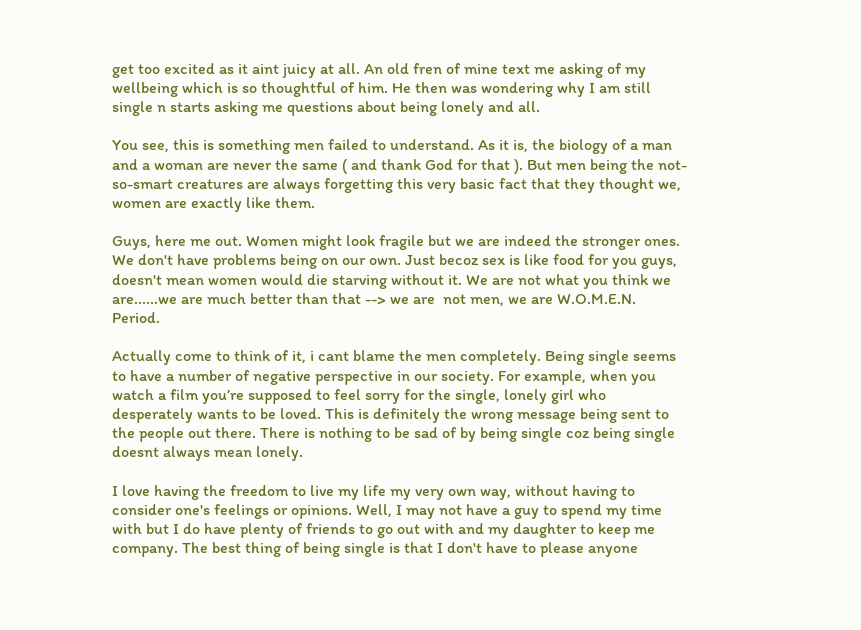get too excited as it aint juicy at all. An old fren of mine text me asking of my wellbeing which is so thoughtful of him. He then was wondering why I am still single n starts asking me questions about being lonely and all.

You see, this is something men failed to understand. As it is, the biology of a man and a woman are never the same ( and thank God for that ). But men being the not-so-smart creatures are always forgetting this very basic fact that they thought we, women are exactly like them.

Guys, here me out. Women might look fragile but we are indeed the stronger ones. We don't have problems being on our own. Just becoz sex is like food for you guys, doesn't mean women would die starving without it. We are not what you think we are......we are much better than that --> we are  not men, we are W.O.M.E.N. Period.

Actually come to think of it, i cant blame the men completely. Being single seems to have a number of negative perspective in our society. For example, when you watch a film you’re supposed to feel sorry for the single, lonely girl who desperately wants to be loved. This is definitely the wrong message being sent to the people out there. There is nothing to be sad of by being single coz being single doesnt always mean lonely.

I love having the freedom to live my life my very own way, without having to consider one's feelings or opinions. Well, I may not have a guy to spend my time with but I do have plenty of friends to go out with and my daughter to keep me company. The best thing of being single is that I don't have to please anyone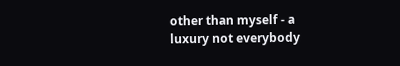other than myself - a luxury not everybody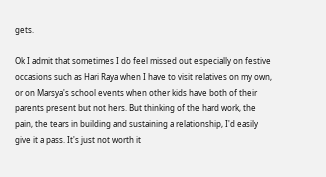gets.

Ok I admit that sometimes I do feel missed out especially on festive occasions such as Hari Raya when I have to visit relatives on my own, or on Marsya's school events when other kids have both of their parents present but not hers. But thinking of the hard work, the pain, the tears in building and sustaining a relationship, I'd easily give it a pass. It's just not worth it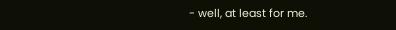- well, at least for me.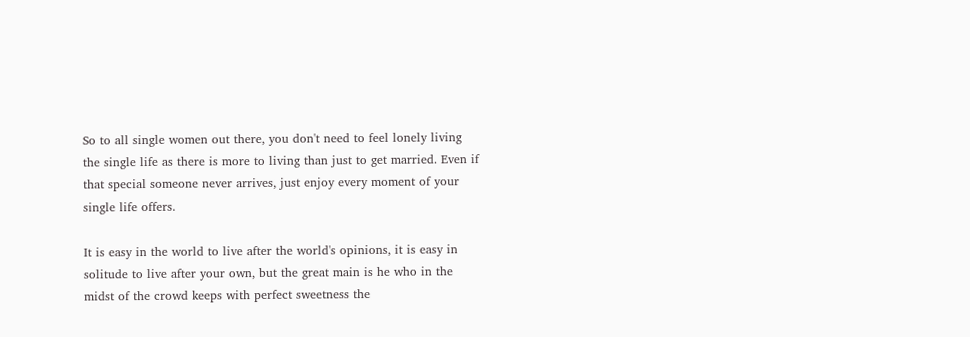So to all single women out there, you don't need to feel lonely living the single life as there is more to living than just to get married. Even if that special someone never arrives, just enjoy every moment of your single life offers.

It is easy in the world to live after the world's opinions, it is easy in solitude to live after your own, but the great main is he who in the midst of the crowd keeps with perfect sweetness the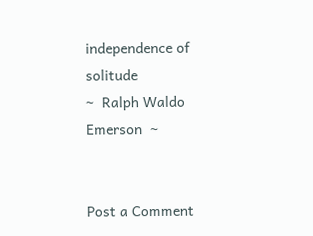independence of solitude
~  Ralph Waldo Emerson  ~


Post a Comment